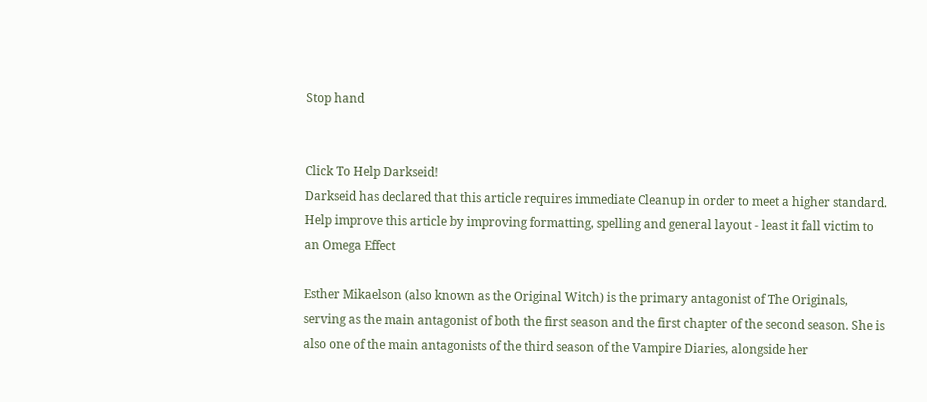Stop hand


Click To Help Darkseid!
Darkseid has declared that this article requires immediate Cleanup in order to meet a higher standard.
Help improve this article by improving formatting, spelling and general layout - least it fall victim to an Omega Effect

Esther Mikaelson (also known as the Original Witch) is the primary antagonist of The Originals, serving as the main antagonist of both the first season and the first chapter of the second season. She is also one of the main antagonists of the third season of the Vampire Diaries, alongside her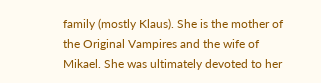family (mostly Klaus). She is the mother of the Original Vampires and the wife of Mikael. She was ultimately devoted to her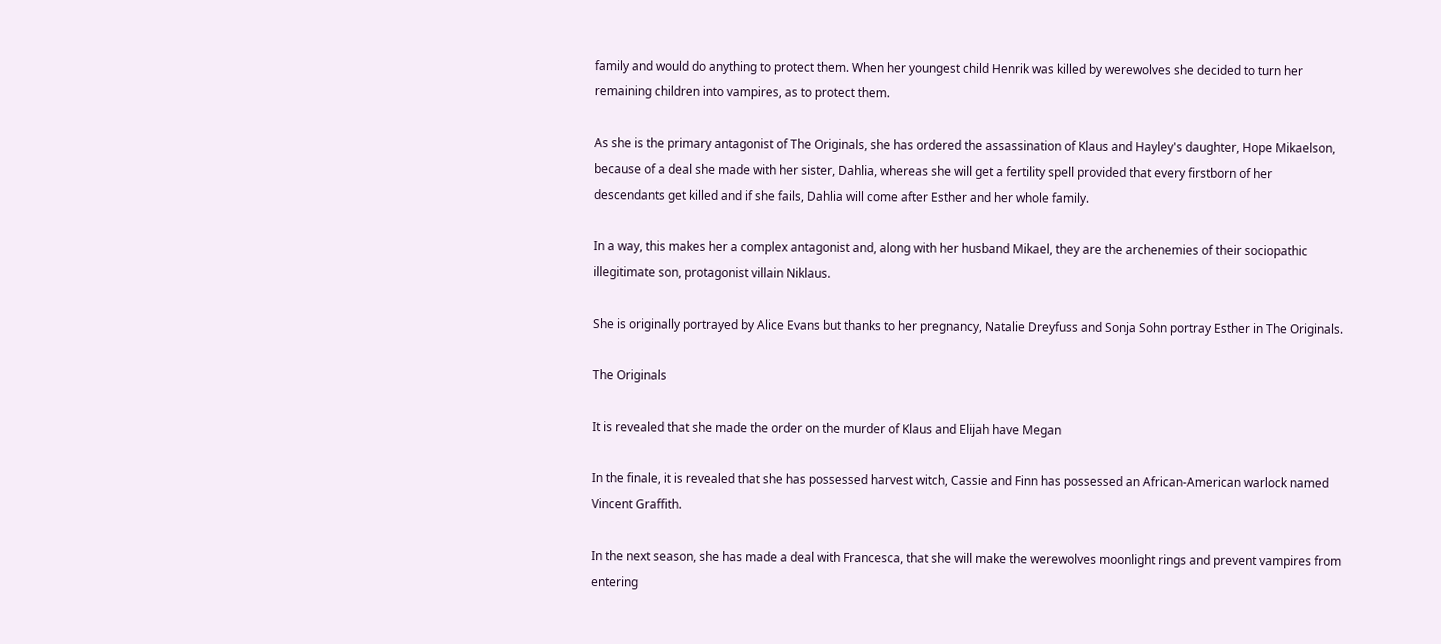family and would do anything to protect them. When her youngest child Henrik was killed by werewolves she decided to turn her remaining children into vampires, as to protect them.

As she is the primary antagonist of The Originals, she has ordered the assassination of Klaus and Hayley's daughter, Hope Mikaelson, because of a deal she made with her sister, Dahlia, whereas she will get a fertility spell provided that every firstborn of her descendants get killed and if she fails, Dahlia will come after Esther and her whole family.

In a way, this makes her a complex antagonist and, along with her husband Mikael, they are the archenemies of their sociopathic illegitimate son, protagonist villain Niklaus.

She is originally portrayed by Alice Evans but thanks to her pregnancy, Natalie Dreyfuss and Sonja Sohn portray Esther in The Originals.

The Originals

It is revealed that she made the order on the murder of Klaus and Elijah have Megan

In the finale, it is revealed that she has possessed harvest witch, Cassie and Finn has possessed an African-American warlock named Vincent Graffith.

In the next season, she has made a deal with Francesca, that she will make the werewolves moonlight rings and prevent vampires from entering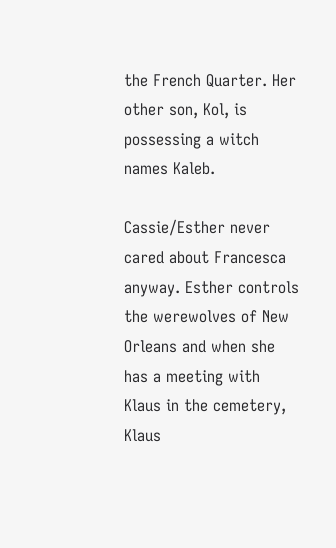the French Quarter. Her other son, Kol, is possessing a witch names Kaleb.

Cassie/Esther never cared about Francesca anyway. Esther controls the werewolves of New Orleans and when she has a meeting with Klaus in the cemetery, Klaus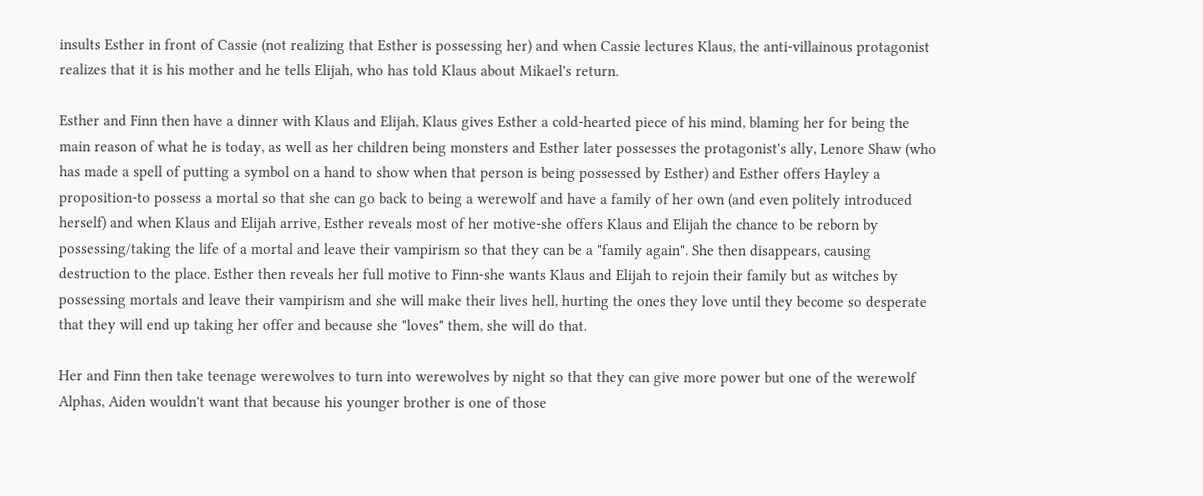insults Esther in front of Cassie (not realizing that Esther is possessing her) and when Cassie lectures Klaus, the anti-villainous protagonist realizes that it is his mother and he tells Elijah, who has told Klaus about Mikael's return.

Esther and Finn then have a dinner with Klaus and Elijah, Klaus gives Esther a cold-hearted piece of his mind, blaming her for being the main reason of what he is today, as well as her children being monsters and Esther later possesses the protagonist's ally, Lenore Shaw (who has made a spell of putting a symbol on a hand to show when that person is being possessed by Esther) and Esther offers Hayley a proposition-to possess a mortal so that she can go back to being a werewolf and have a family of her own (and even politely introduced herself) and when Klaus and Elijah arrive, Esther reveals most of her motive-she offers Klaus and Elijah the chance to be reborn by possessing/taking the life of a mortal and leave their vampirism so that they can be a "family again". She then disappears, causing destruction to the place. Esther then reveals her full motive to Finn-she wants Klaus and Elijah to rejoin their family but as witches by possessing mortals and leave their vampirism and she will make their lives hell, hurting the ones they love until they become so desperate that they will end up taking her offer and because she "loves" them, she will do that.

Her and Finn then take teenage werewolves to turn into werewolves by night so that they can give more power but one of the werewolf Alphas, Aiden wouldn't want that because his younger brother is one of those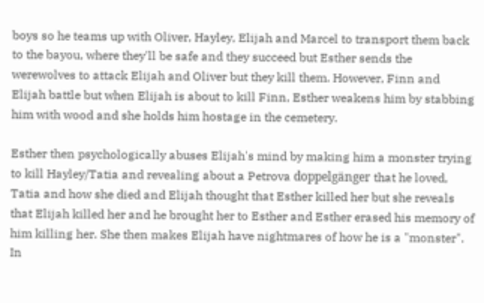boys so he teams up with Oliver, Hayley, Elijah and Marcel to transport them back to the bayou, where they'll be safe and they succeed but Esther sends the werewolves to attack Elijah and Oliver but they kill them. However, Finn and Elijah battle but when Elijah is about to kill Finn, Esther weakens him by stabbing him with wood and she holds him hostage in the cemetery.

Esther then psychologically abuses Elijah's mind by making him a monster trying to kill Hayley/Tatia and revealing about a Petrova doppelgänger that he loved, Tatia and how she died and Elijah thought that Esther killed her but she reveals that Elijah killed her and he brought her to Esther and Esther erased his memory of him killing her. She then makes Elijah have nightmares of how he is a "monster". In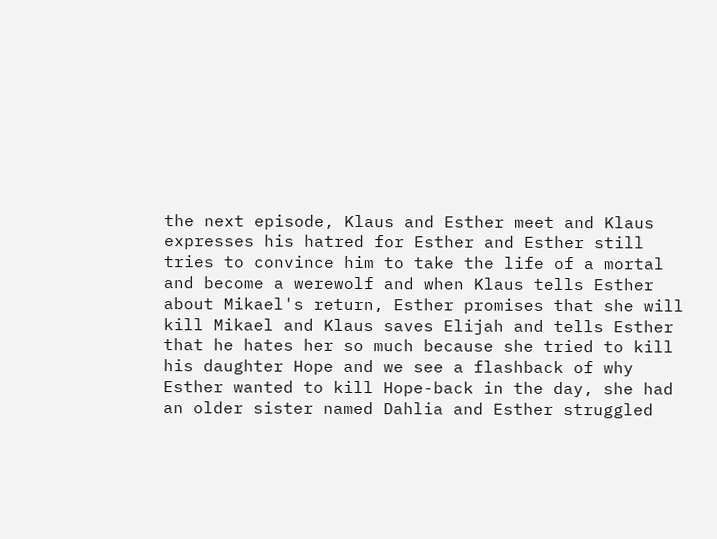the next episode, Klaus and Esther meet and Klaus expresses his hatred for Esther and Esther still tries to convince him to take the life of a mortal and become a werewolf and when Klaus tells Esther about Mikael's return, Esther promises that she will kill Mikael and Klaus saves Elijah and tells Esther that he hates her so much because she tried to kill his daughter Hope and we see a flashback of why Esther wanted to kill Hope-back in the day, she had an older sister named Dahlia and Esther struggled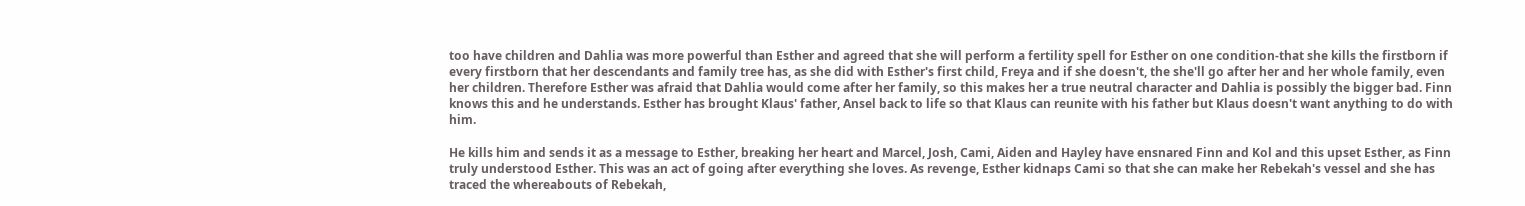too have children and Dahlia was more powerful than Esther and agreed that she will perform a fertility spell for Esther on one condition-that she kills the firstborn if every firstborn that her descendants and family tree has, as she did with Esther's first child, Freya and if she doesn't, the she'll go after her and her whole family, even her children. Therefore Esther was afraid that Dahlia would come after her family, so this makes her a true neutral character and Dahlia is possibly the bigger bad. Finn knows this and he understands. Esther has brought Klaus' father, Ansel back to life so that Klaus can reunite with his father but Klaus doesn't want anything to do with him.

He kills him and sends it as a message to Esther, breaking her heart and Marcel, Josh, Cami, Aiden and Hayley have ensnared Finn and Kol and this upset Esther, as Finn truly understood Esther. This was an act of going after everything she loves. As revenge, Esther kidnaps Cami so that she can make her Rebekah's vessel and she has traced the whereabouts of Rebekah,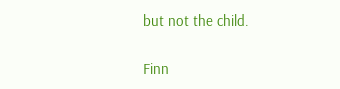but not the child.

Finn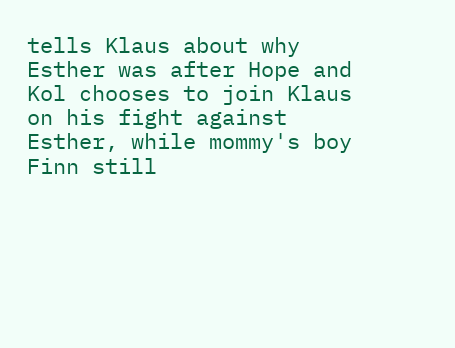tells Klaus about why Esther was after Hope and Kol chooses to join Klaus on his fight against Esther, while mommy's boy Finn still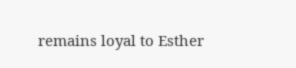remains loyal to Esther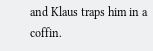and Klaus traps him in a coffin.